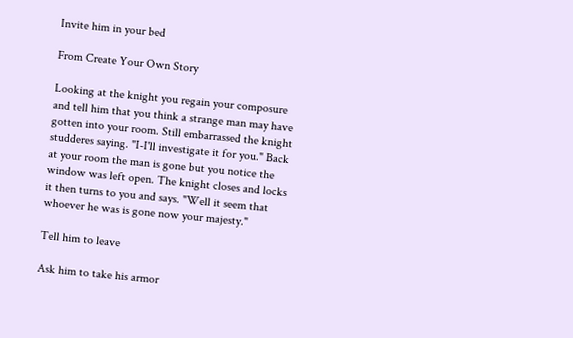Invite him in your bed

From Create Your Own Story

Looking at the knight you regain your composure and tell him that you think a strange man may have gotten into your room. Still embarrassed the knight studderes saying. "I-I'll investigate it for you." Back at your room the man is gone but you notice the window was left open. The knight closes and locks it then turns to you and says. "Well it seem that whoever he was is gone now your majesty."

Tell him to leave

Ask him to take his armor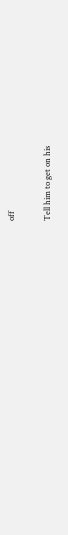off

Tell him to get on his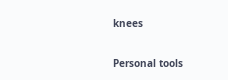knees

Personal tools